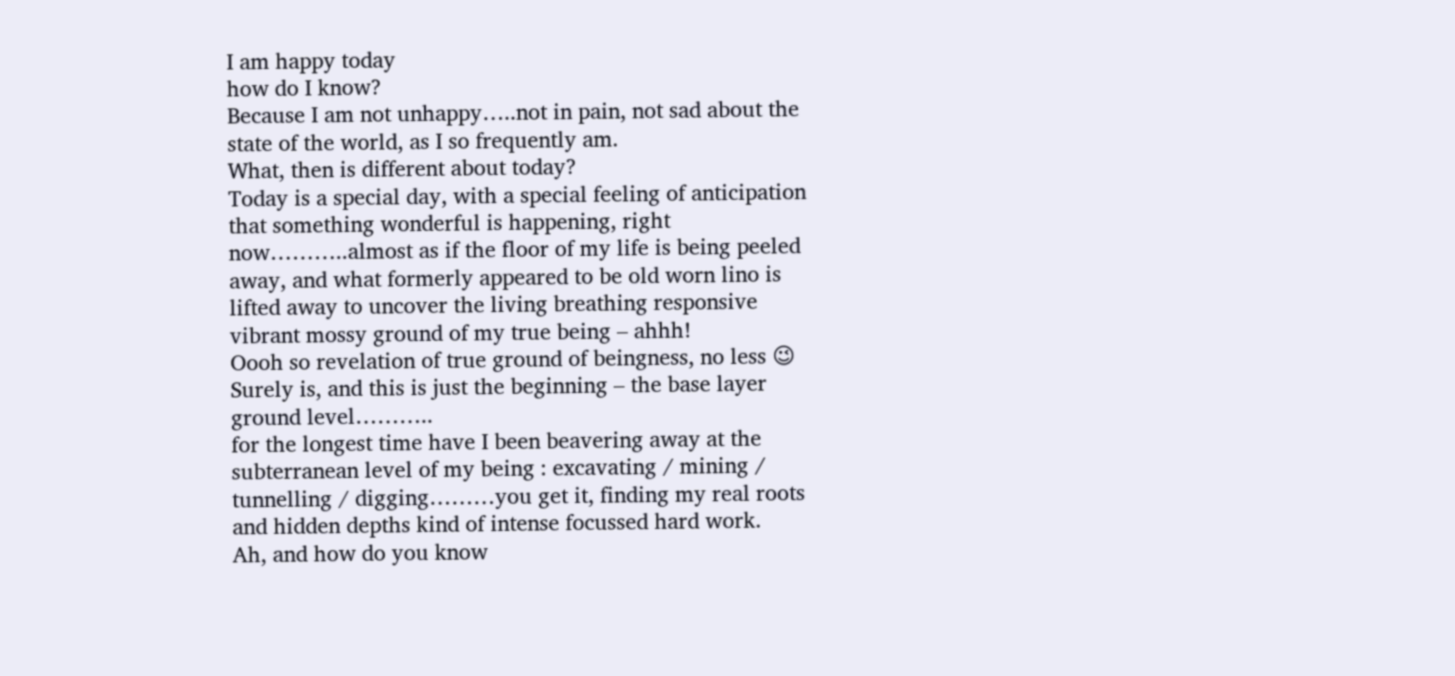I am happy today
how do I know?
Because I am not unhappy…..not in pain, not sad about the state of the world, as I so frequently am.
What, then is different about today?
Today is a special day, with a special feeling of anticipation that something wonderful is happening, right now………..almost as if the floor of my life is being peeled away, and what formerly appeared to be old worn lino is lifted away to uncover the living breathing responsive vibrant mossy ground of my true being – ahhh!
Oooh so revelation of true ground of beingness, no less 😉
Surely is, and this is just the beginning – the base layer ground level………..
for the longest time have I been beavering away at the subterranean level of my being : excavating / mining / tunnelling / digging………you get it, finding my real roots and hidden depths kind of intense focussed hard work.
Ah, and how do you know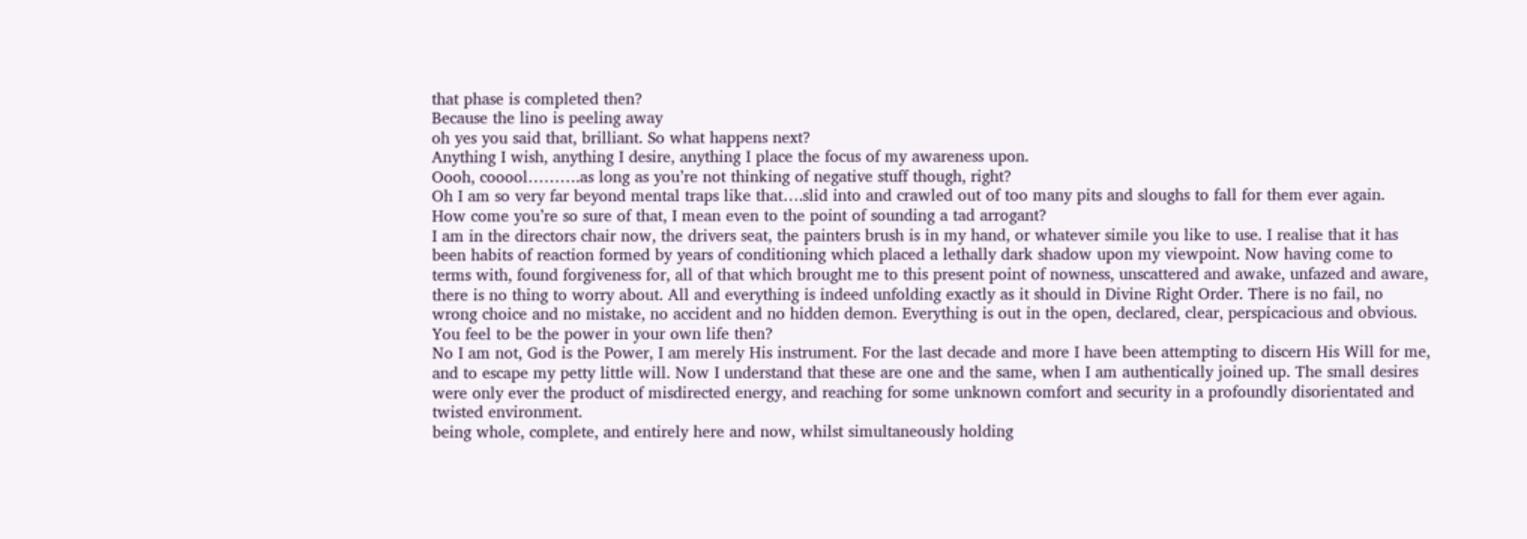that phase is completed then?
Because the lino is peeling away
oh yes you said that, brilliant. So what happens next?
Anything I wish, anything I desire, anything I place the focus of my awareness upon.
Oooh, cooool……….as long as you’re not thinking of negative stuff though, right?
Oh I am so very far beyond mental traps like that….slid into and crawled out of too many pits and sloughs to fall for them ever again.
How come you’re so sure of that, I mean even to the point of sounding a tad arrogant?
I am in the directors chair now, the drivers seat, the painters brush is in my hand, or whatever simile you like to use. I realise that it has been habits of reaction formed by years of conditioning which placed a lethally dark shadow upon my viewpoint. Now having come to terms with, found forgiveness for, all of that which brought me to this present point of nowness, unscattered and awake, unfazed and aware, there is no thing to worry about. All and everything is indeed unfolding exactly as it should in Divine Right Order. There is no fail, no wrong choice and no mistake, no accident and no hidden demon. Everything is out in the open, declared, clear, perspicacious and obvious.
You feel to be the power in your own life then?
No I am not, God is the Power, I am merely His instrument. For the last decade and more I have been attempting to discern His Will for me, and to escape my petty little will. Now I understand that these are one and the same, when I am authentically joined up. The small desires were only ever the product of misdirected energy, and reaching for some unknown comfort and security in a profoundly disorientated and twisted environment.
being whole, complete, and entirely here and now, whilst simultaneously holding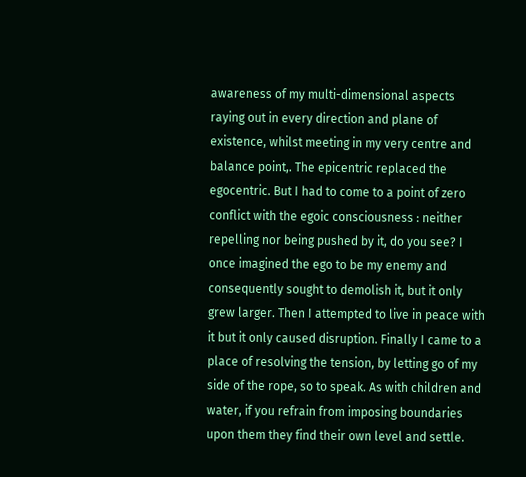awareness of my multi-dimensional aspects raying out in every direction and plane of existence, whilst meeting in my very centre and balance point,. The epicentric replaced the egocentric. But I had to come to a point of zero conflict with the egoic consciousness : neither repelling nor being pushed by it, do you see? I once imagined the ego to be my enemy and consequently sought to demolish it, but it only grew larger. Then I attempted to live in peace with it but it only caused disruption. Finally I came to a place of resolving the tension, by letting go of my side of the rope, so to speak. As with children and water, if you refrain from imposing boundaries upon them they find their own level and settle.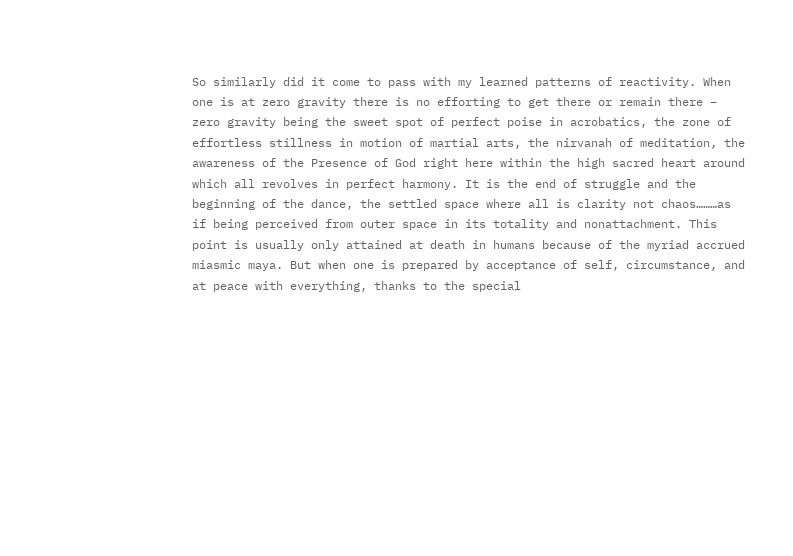So similarly did it come to pass with my learned patterns of reactivity. When one is at zero gravity there is no efforting to get there or remain there – zero gravity being the sweet spot of perfect poise in acrobatics, the zone of effortless stillness in motion of martial arts, the nirvanah of meditation, the awareness of the Presence of God right here within the high sacred heart around which all revolves in perfect harmony. It is the end of struggle and the beginning of the dance, the settled space where all is clarity not chaos………as if being perceived from outer space in its totality and nonattachment. This point is usually only attained at death in humans because of the myriad accrued miasmic maya. But when one is prepared by acceptance of self, circumstance, and at peace with everything, thanks to the special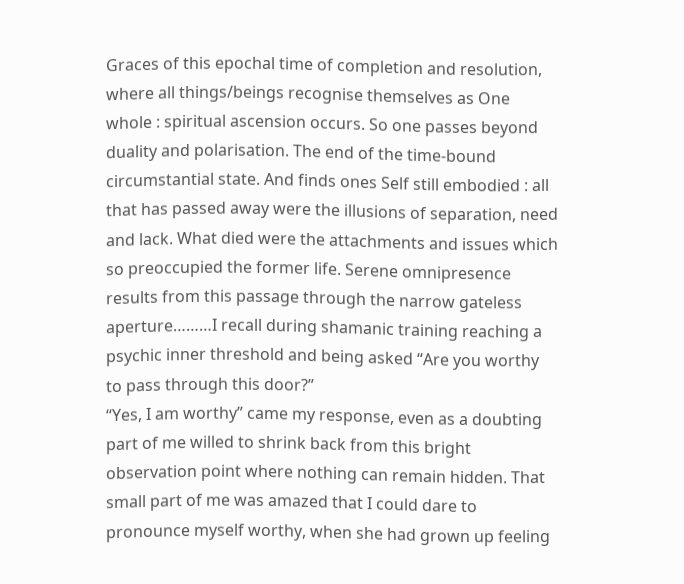Graces of this epochal time of completion and resolution, where all things/beings recognise themselves as One whole : spiritual ascension occurs. So one passes beyond duality and polarisation. The end of the time-bound circumstantial state. And finds ones Self still embodied : all that has passed away were the illusions of separation, need and lack. What died were the attachments and issues which so preoccupied the former life. Serene omnipresence results from this passage through the narrow gateless aperture………I recall during shamanic training reaching a psychic inner threshold and being asked “Are you worthy to pass through this door?”
“Yes, I am worthy” came my response, even as a doubting part of me willed to shrink back from this bright observation point where nothing can remain hidden. That small part of me was amazed that I could dare to pronounce myself worthy, when she had grown up feeling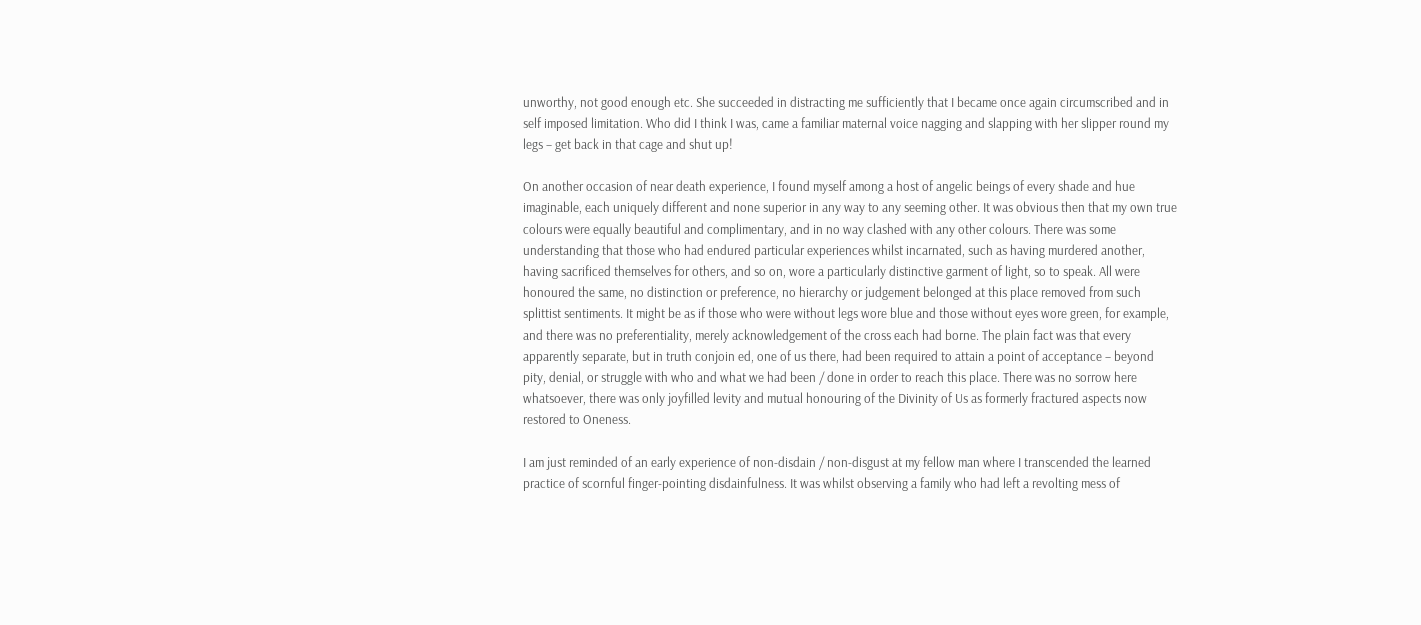unworthy, not good enough etc. She succeeded in distracting me sufficiently that I became once again circumscribed and in self imposed limitation. Who did I think I was, came a familiar maternal voice nagging and slapping with her slipper round my legs – get back in that cage and shut up!

On another occasion of near death experience, I found myself among a host of angelic beings of every shade and hue imaginable, each uniquely different and none superior in any way to any seeming other. It was obvious then that my own true colours were equally beautiful and complimentary, and in no way clashed with any other colours. There was some understanding that those who had endured particular experiences whilst incarnated, such as having murdered another, having sacrificed themselves for others, and so on, wore a particularly distinctive garment of light, so to speak. All were honoured the same, no distinction or preference, no hierarchy or judgement belonged at this place removed from such splittist sentiments. It might be as if those who were without legs wore blue and those without eyes wore green, for example, and there was no preferentiality, merely acknowledgement of the cross each had borne. The plain fact was that every apparently separate, but in truth conjoin ed, one of us there, had been required to attain a point of acceptance – beyond pity, denial, or struggle with who and what we had been / done in order to reach this place. There was no sorrow here whatsoever, there was only joyfilled levity and mutual honouring of the Divinity of Us as formerly fractured aspects now restored to Oneness.

I am just reminded of an early experience of non-disdain / non-disgust at my fellow man where I transcended the learned practice of scornful finger-pointing disdainfulness. It was whilst observing a family who had left a revolting mess of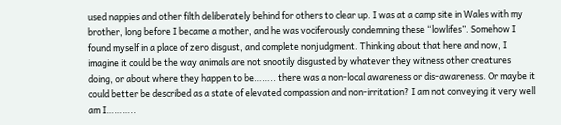used nappies and other filth deliberately behind for others to clear up. I was at a camp site in Wales with my brother, long before I became a mother, and he was vociferously condemning these “lowlifes”. Somehow I found myself in a place of zero disgust, and complete nonjudgment. Thinking about that here and now, I imagine it could be the way animals are not snootily disgusted by whatever they witness other creatures doing, or about where they happen to be…….. there was a non-local awareness or dis-awareness. Or maybe it could better be described as a state of elevated compassion and non-irritation? I am not conveying it very well am I………..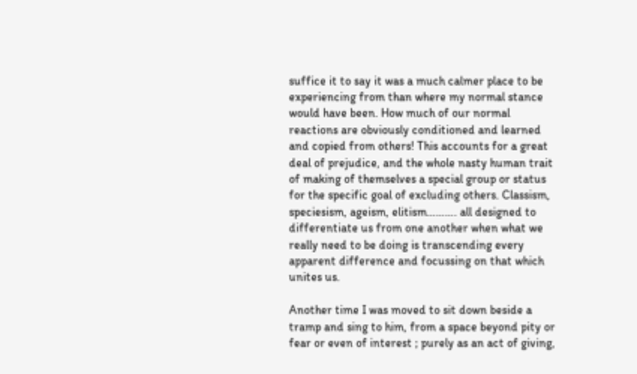suffice it to say it was a much calmer place to be experiencing from than where my normal stance would have been. How much of our normal reactions are obviously conditioned and learned and copied from others! This accounts for a great deal of prejudice, and the whole nasty human trait of making of themselves a special group or status for the specific goal of excluding others. Classism, speciesism, ageism, elitism………. all designed to differentiate us from one another when what we really need to be doing is transcending every apparent difference and focussing on that which unites us.

Another time I was moved to sit down beside a tramp and sing to him, from a space beyond pity or fear or even of interest ; purely as an act of giving,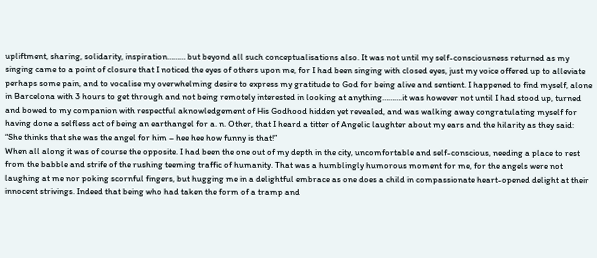upliftment, sharing, solidarity, inspiration……… but beyond all such conceptualisations also. It was not until my self-consciousness returned as my singing came to a point of closure that I noticed the eyes of others upon me, for I had been singing with closed eyes, just my voice offered up to alleviate perhaps some pain, and to vocalise my overwhelming desire to express my gratitude to God for being alive and sentient. I happened to find myself, alone in Barcelona with 3 hours to get through and not being remotely interested in looking at anything……….it was however not until I had stood up, turned and bowed to my companion with respectful aknowledgement of His Godhood hidden yet revealed, and was walking away congratulating myself for having done a selfless act of being an earthangel for a. n. Other, that I heard a titter of Angelic laughter about my ears and the hilarity as they said:
“She thinks that she was the angel for him – hee hee how funny is that!”
When all along it was of course the opposite. I had been the one out of my depth in the city, uncomfortable and self-conscious, needing a place to rest from the babble and strife of the rushing teeming traffic of humanity. That was a humblingly humorous moment for me, for the angels were not laughing at me nor poking scornful fingers, but hugging me in a delightful embrace as one does a child in compassionate heart-opened delight at their innocent strivings. Indeed that being who had taken the form of a tramp and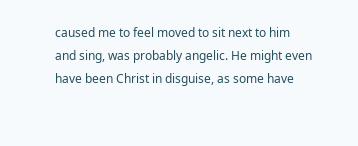caused me to feel moved to sit next to him and sing, was probably angelic. He might even have been Christ in disguise, as some have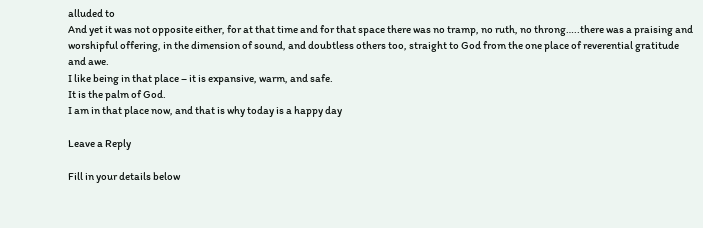alluded to
And yet it was not opposite either, for at that time and for that space there was no tramp, no ruth, no throng…..there was a praising and worshipful offering, in the dimension of sound, and doubtless others too, straight to God from the one place of reverential gratitude and awe.
I like being in that place – it is expansive, warm, and safe.
It is the palm of God.
I am in that place now, and that is why today is a happy day

Leave a Reply

Fill in your details below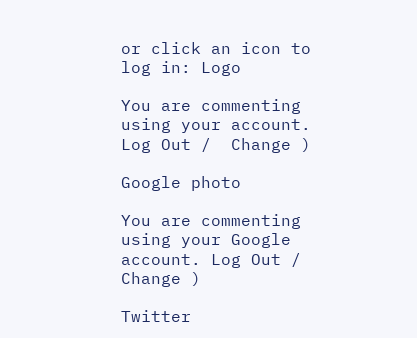or click an icon to log in: Logo

You are commenting using your account. Log Out /  Change )

Google photo

You are commenting using your Google account. Log Out /  Change )

Twitter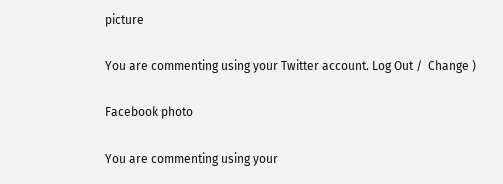picture

You are commenting using your Twitter account. Log Out /  Change )

Facebook photo

You are commenting using your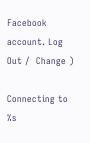Facebook account. Log Out /  Change )

Connecting to %s